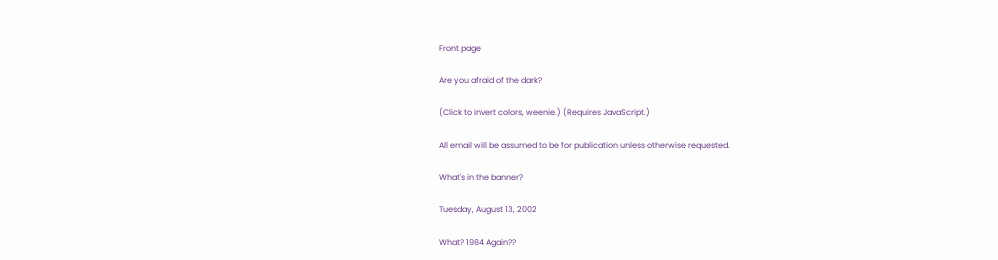Front page

Are you afraid of the dark?

(Click to invert colors, weenie.) (Requires JavaScript.)

All email will be assumed to be for publication unless otherwise requested.

What's in the banner?

Tuesday, August 13, 2002

What? 1984 Again??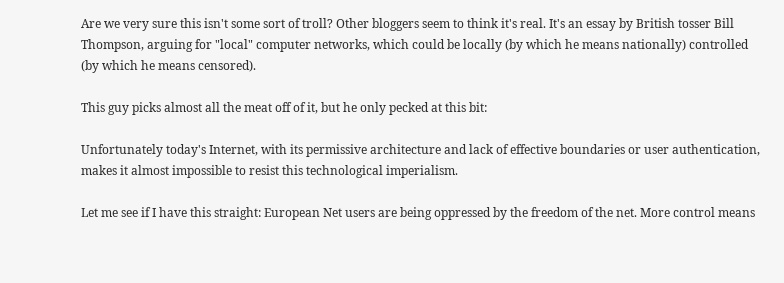Are we very sure this isn't some sort of troll? Other bloggers seem to think it's real. It's an essay by British tosser Bill Thompson, arguing for "local" computer networks, which could be locally (by which he means nationally) controlled (by which he means censored).

This guy picks almost all the meat off of it, but he only pecked at this bit:

Unfortunately today's Internet, with its permissive architecture and lack of effective boundaries or user authentication, makes it almost impossible to resist this technological imperialism.

Let me see if I have this straight: European Net users are being oppressed by the freedom of the net. More control means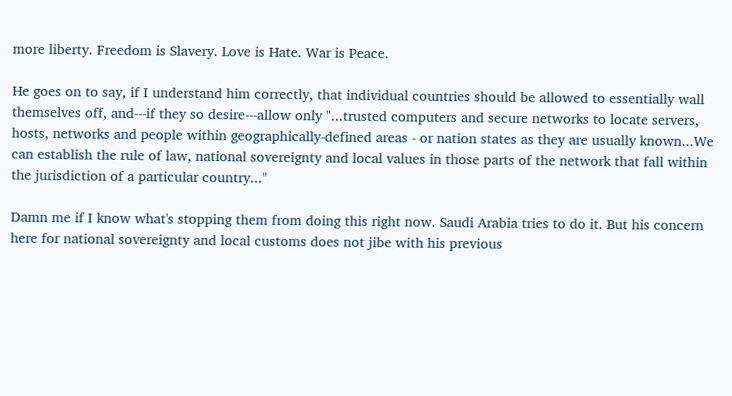more liberty. Freedom is Slavery. Love is Hate. War is Peace.

He goes on to say, if I understand him correctly, that individual countries should be allowed to essentially wall themselves off, and---if they so desire---allow only "...trusted computers and secure networks to locate servers, hosts, networks and people within geographically-defined areas - or nation states as they are usually known...We can establish the rule of law, national sovereignty and local values in those parts of the network that fall within the jurisdiction of a particular country..."

Damn me if I know what's stopping them from doing this right now. Saudi Arabia tries to do it. But his concern here for national sovereignty and local customs does not jibe with his previous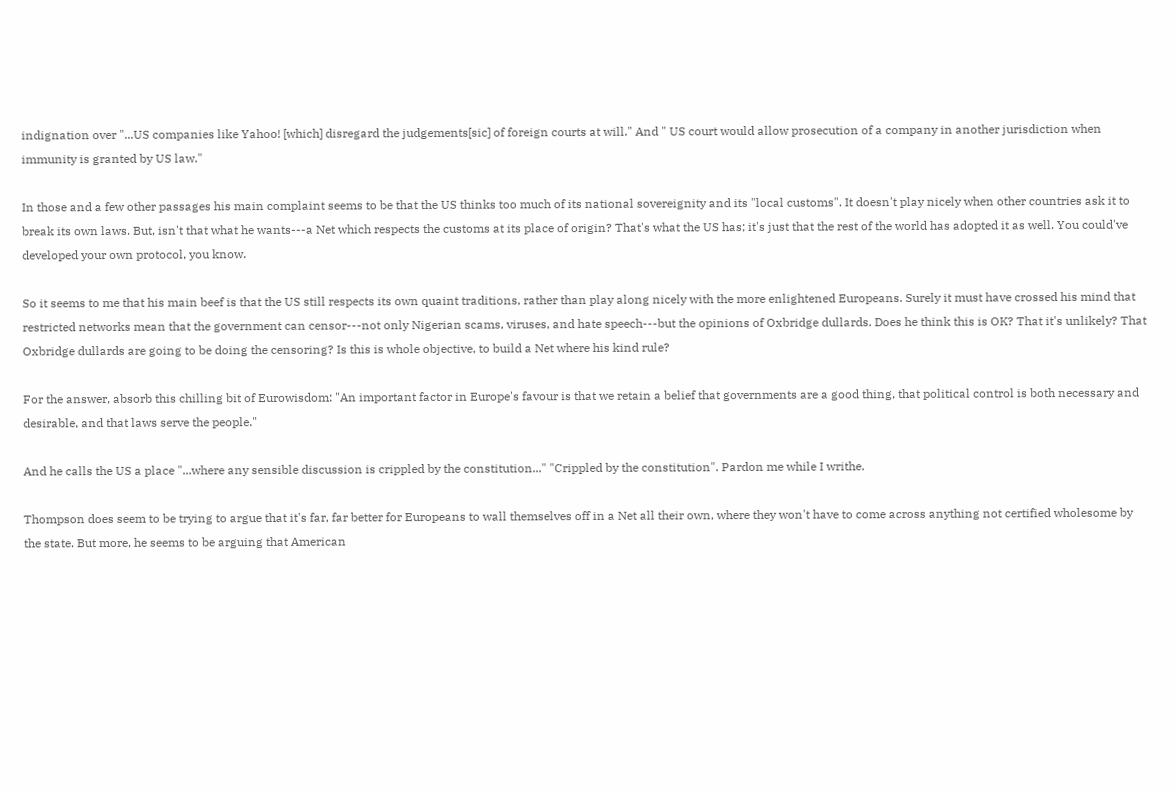indignation over "...US companies like Yahoo! [which] disregard the judgements[sic] of foreign courts at will." And " US court would allow prosecution of a company in another jurisdiction when immunity is granted by US law."

In those and a few other passages his main complaint seems to be that the US thinks too much of its national sovereignity and its "local customs". It doesn't play nicely when other countries ask it to break its own laws. But, isn't that what he wants---a Net which respects the customs at its place of origin? That's what the US has; it's just that the rest of the world has adopted it as well. You could've developed your own protocol, you know.

So it seems to me that his main beef is that the US still respects its own quaint traditions, rather than play along nicely with the more enlightened Europeans. Surely it must have crossed his mind that restricted networks mean that the government can censor---not only Nigerian scams, viruses, and hate speech---but the opinions of Oxbridge dullards. Does he think this is OK? That it's unlikely? That Oxbridge dullards are going to be doing the censoring? Is this is whole objective, to build a Net where his kind rule?

For the answer, absorb this chilling bit of Eurowisdom: "An important factor in Europe's favour is that we retain a belief that governments are a good thing, that political control is both necessary and desirable, and that laws serve the people."

And he calls the US a place "...where any sensible discussion is crippled by the constitution..." "Crippled by the constitution". Pardon me while I writhe.

Thompson does seem to be trying to argue that it's far, far better for Europeans to wall themselves off in a Net all their own, where they won't have to come across anything not certified wholesome by the state. But more, he seems to be arguing that American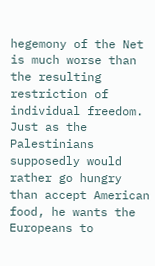hegemony of the Net is much worse than the resulting restriction of individual freedom. Just as the Palestinians supposedly would rather go hungry than accept American food, he wants the Europeans to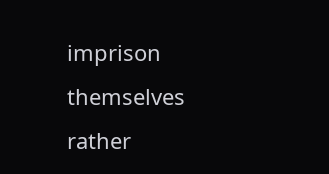imprison themselves rather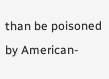than be poisoned by American-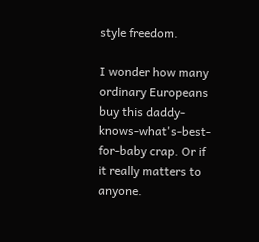style freedom.

I wonder how many ordinary Europeans buy this daddy-knows-what's-best-for-baby crap. Or if it really matters to anyone.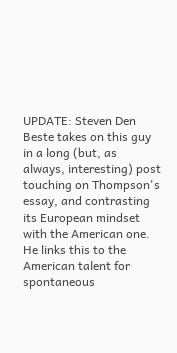UPDATE: Steven Den Beste takes on this guy in a long (but, as always, interesting) post touching on Thompson's essay, and contrasting its European mindset with the American one. He links this to the American talent for spontaneous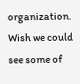organization. Wish we could see some of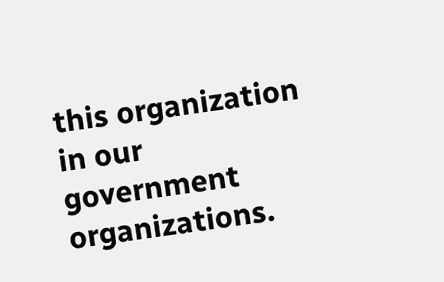this organization in our government organizations.